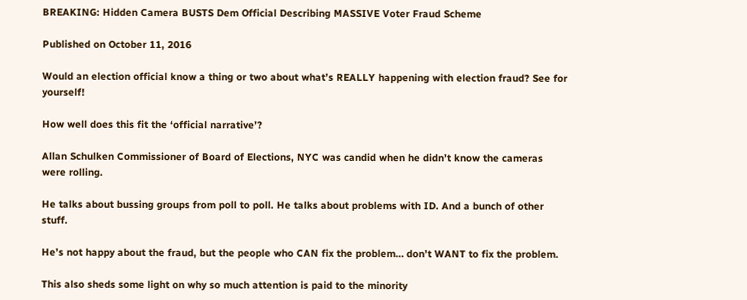BREAKING: Hidden Camera BUSTS Dem Official Describing MASSIVE Voter Fraud Scheme

Published on October 11, 2016

Would an election official know a thing or two about what’s REALLY happening with election fraud? See for yourself!

How well does this fit the ‘official narrative’?

Allan Schulken Commissioner of Board of Elections, NYC was candid when he didn’t know the cameras were rolling.

He talks about bussing groups from poll to poll. He talks about problems with ID. And a bunch of other stuff.

He’s not happy about the fraud, but the people who CAN fix the problem… don’t WANT to fix the problem.

This also sheds some light on why so much attention is paid to the minority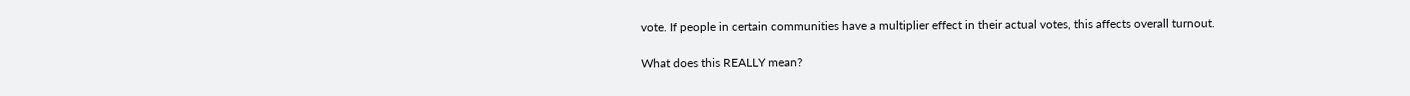vote. If people in certain communities have a multiplier effect in their actual votes, this affects overall turnout.

What does this REALLY mean?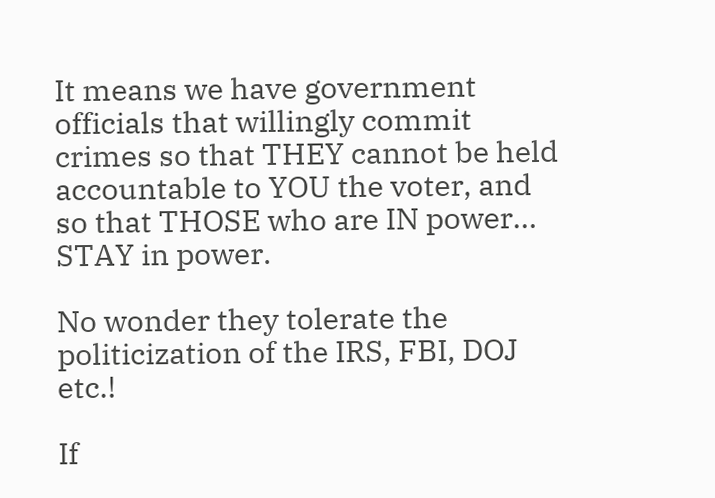It means we have government officials that willingly commit crimes so that THEY cannot be held accountable to YOU the voter, and so that THOSE who are IN power… STAY in power.

No wonder they tolerate the politicization of the IRS, FBI, DOJ etc.!

If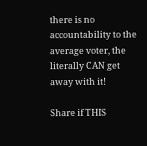there is no accountability to the average voter, the literally CAN get away with it!

Share if THIS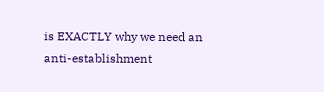is EXACTLY why we need an anti-establishment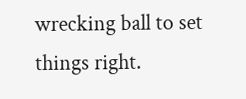wrecking ball to set things right.